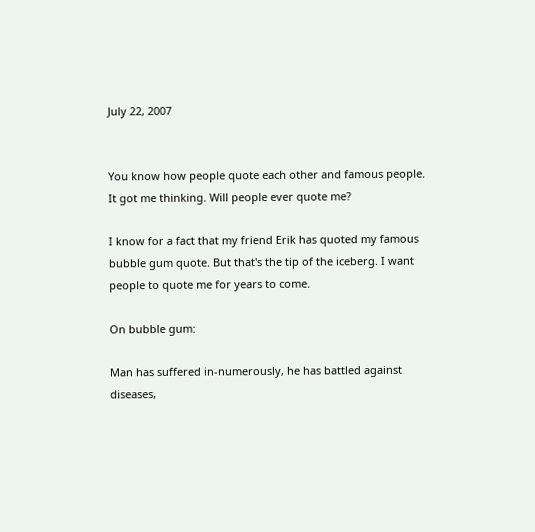July 22, 2007


You know how people quote each other and famous people. It got me thinking. Will people ever quote me?

I know for a fact that my friend Erik has quoted my famous bubble gum quote. But that's the tip of the iceberg. I want people to quote me for years to come.

On bubble gum:

Man has suffered in-numerously, he has battled against diseases,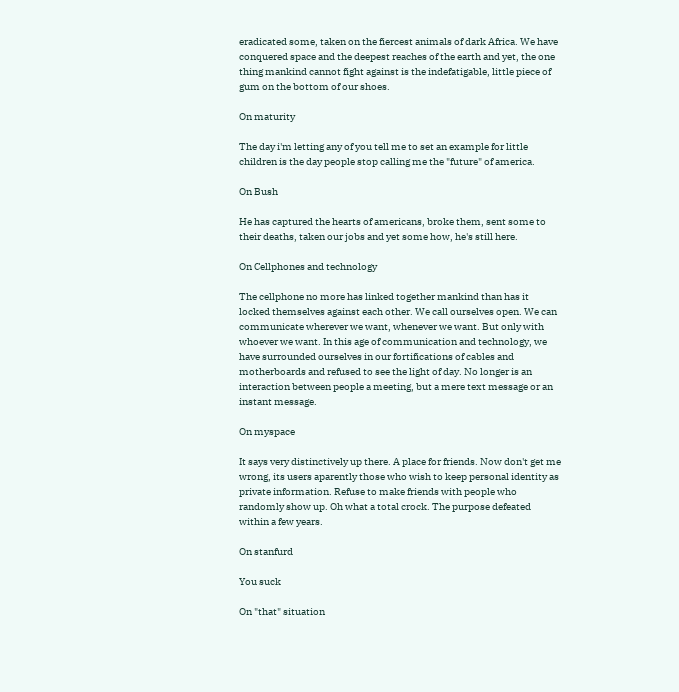eradicated some, taken on the fiercest animals of dark Africa. We have conquered space and the deepest reaches of the earth and yet, the one thing mankind cannot fight against is the indefatigable, little piece of gum on the bottom of our shoes.

On maturity

The day i'm letting any of you tell me to set an example for little children is the day people stop calling me the "future" of america.

On Bush

He has captured the hearts of americans, broke them, sent some to their deaths, taken our jobs and yet some how, he's still here.

On Cellphones and technology

The cellphone no more has linked together mankind than has it locked themselves against each other. We call ourselves open. We can communicate wherever we want, whenever we want. But only with whoever we want. In this age of communication and technology, we have surrounded ourselves in our fortifications of cables and motherboards and refused to see the light of day. No longer is an interaction between people a meeting, but a mere text message or an instant message.

On myspace

It says very distinctively up there. A place for friends. Now don't get me wrong, its users aparently those who wish to keep personal identity as private information. Refuse to make friends with people who randomly show up. Oh what a total crock. The purpose defeated within a few years.

On stanfurd

You suck

On "that" situation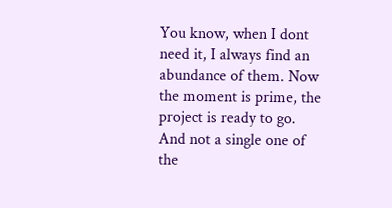You know, when I dont need it, I always find an abundance of them. Now the moment is prime, the project is ready to go. And not a single one of the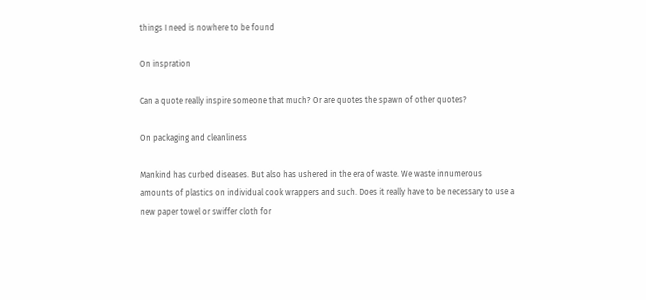things I need is nowhere to be found

On inspration

Can a quote really inspire someone that much? Or are quotes the spawn of other quotes?

On packaging and cleanliness

Mankind has curbed diseases. But also has ushered in the era of waste. We waste innumerous amounts of plastics on individual cook wrappers and such. Does it really have to be necessary to use a new paper towel or swiffer cloth for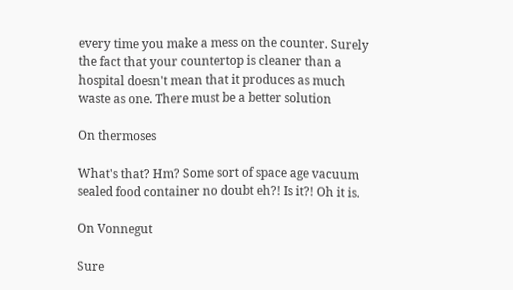every time you make a mess on the counter. Surely the fact that your countertop is cleaner than a hospital doesn't mean that it produces as much waste as one. There must be a better solution

On thermoses

What's that? Hm? Some sort of space age vacuum sealed food container no doubt eh?! Is it?! Oh it is.

On Vonnegut

Sure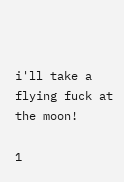i'll take a flying fuck at the moon!

1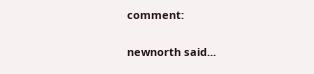comment:

newnorth said...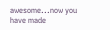awesome...now you have made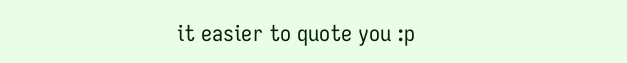it easier to quote you :p